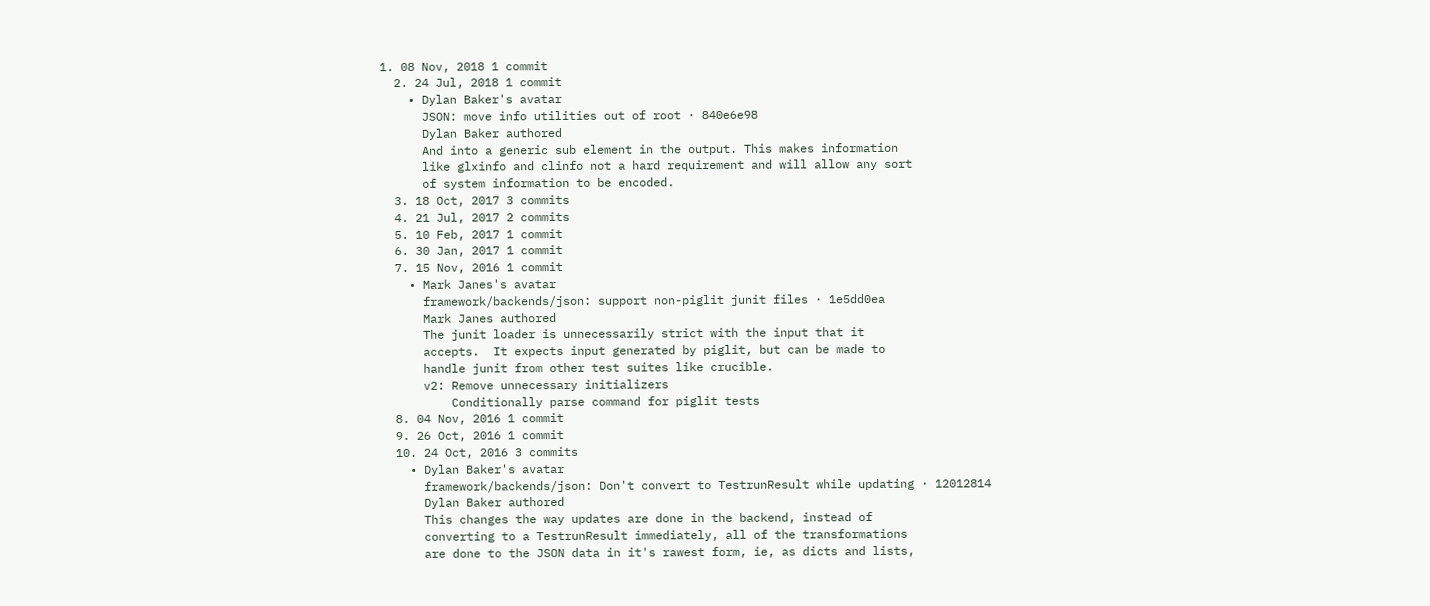1. 08 Nov, 2018 1 commit
  2. 24 Jul, 2018 1 commit
    • Dylan Baker's avatar
      JSON: move info utilities out of root · 840e6e98
      Dylan Baker authored
      And into a generic sub element in the output. This makes information
      like glxinfo and clinfo not a hard requirement and will allow any sort
      of system information to be encoded.
  3. 18 Oct, 2017 3 commits
  4. 21 Jul, 2017 2 commits
  5. 10 Feb, 2017 1 commit
  6. 30 Jan, 2017 1 commit
  7. 15 Nov, 2016 1 commit
    • Mark Janes's avatar
      framework/backends/json: support non-piglit junit files · 1e5dd0ea
      Mark Janes authored
      The junit loader is unnecessarily strict with the input that it
      accepts.  It expects input generated by piglit, but can be made to
      handle junit from other test suites like crucible.
      v2: Remove unnecessary initializers
          Conditionally parse command for piglit tests
  8. 04 Nov, 2016 1 commit
  9. 26 Oct, 2016 1 commit
  10. 24 Oct, 2016 3 commits
    • Dylan Baker's avatar
      framework/backends/json: Don't convert to TestrunResult while updating · 12012814
      Dylan Baker authored
      This changes the way updates are done in the backend, instead of
      converting to a TestrunResult immediately, all of the transformations
      are done to the JSON data in it's rawest form, ie, as dicts and lists,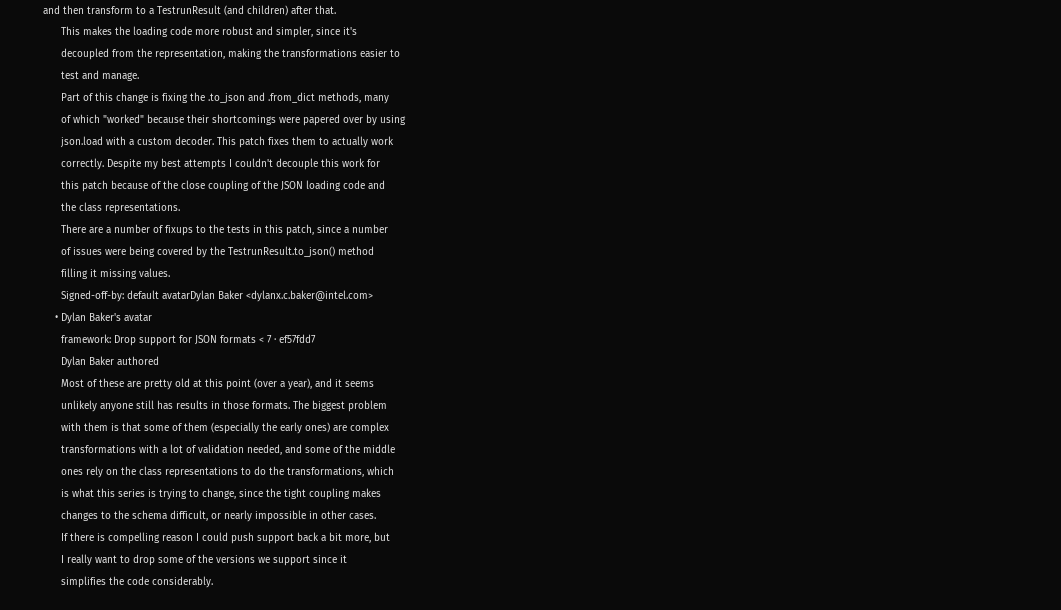and then transform to a TestrunResult (and children) after that.
      This makes the loading code more robust and simpler, since it's
      decoupled from the representation, making the transformations easier to
      test and manage.
      Part of this change is fixing the .to_json and .from_dict methods, many
      of which "worked" because their shortcomings were papered over by using
      json.load with a custom decoder. This patch fixes them to actually work
      correctly. Despite my best attempts I couldn't decouple this work for
      this patch because of the close coupling of the JSON loading code and
      the class representations.
      There are a number of fixups to the tests in this patch, since a number
      of issues were being covered by the TestrunResult.to_json() method
      filling it missing values.
      Signed-off-by: default avatarDylan Baker <dylanx.c.baker@intel.com>
    • Dylan Baker's avatar
      framework: Drop support for JSON formats < 7 · ef57fdd7
      Dylan Baker authored
      Most of these are pretty old at this point (over a year), and it seems
      unlikely anyone still has results in those formats. The biggest problem
      with them is that some of them (especially the early ones) are complex
      transformations with a lot of validation needed, and some of the middle
      ones rely on the class representations to do the transformations, which
      is what this series is trying to change, since the tight coupling makes
      changes to the schema difficult, or nearly impossible in other cases.
      If there is compelling reason I could push support back a bit more, but
      I really want to drop some of the versions we support since it
      simplifies the code considerably.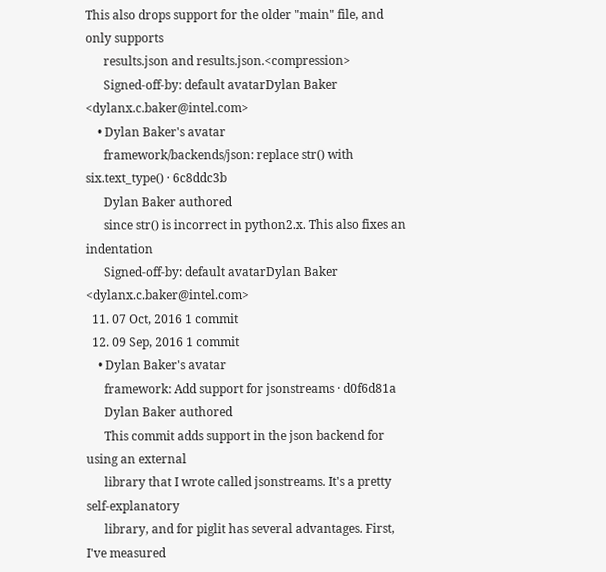This also drops support for the older "main" file, and only supports
      results.json and results.json.<compression>
      Signed-off-by: default avatarDylan Baker <dylanx.c.baker@intel.com>
    • Dylan Baker's avatar
      framework/backends/json: replace str() with six.text_type() · 6c8ddc3b
      Dylan Baker authored
      since str() is incorrect in python2.x. This also fixes an indentation
      Signed-off-by: default avatarDylan Baker <dylanx.c.baker@intel.com>
  11. 07 Oct, 2016 1 commit
  12. 09 Sep, 2016 1 commit
    • Dylan Baker's avatar
      framework: Add support for jsonstreams · d0f6d81a
      Dylan Baker authored
      This commit adds support in the json backend for using an external
      library that I wrote called jsonstreams. It's a pretty self-explanatory
      library, and for piglit has several advantages. First, I've measured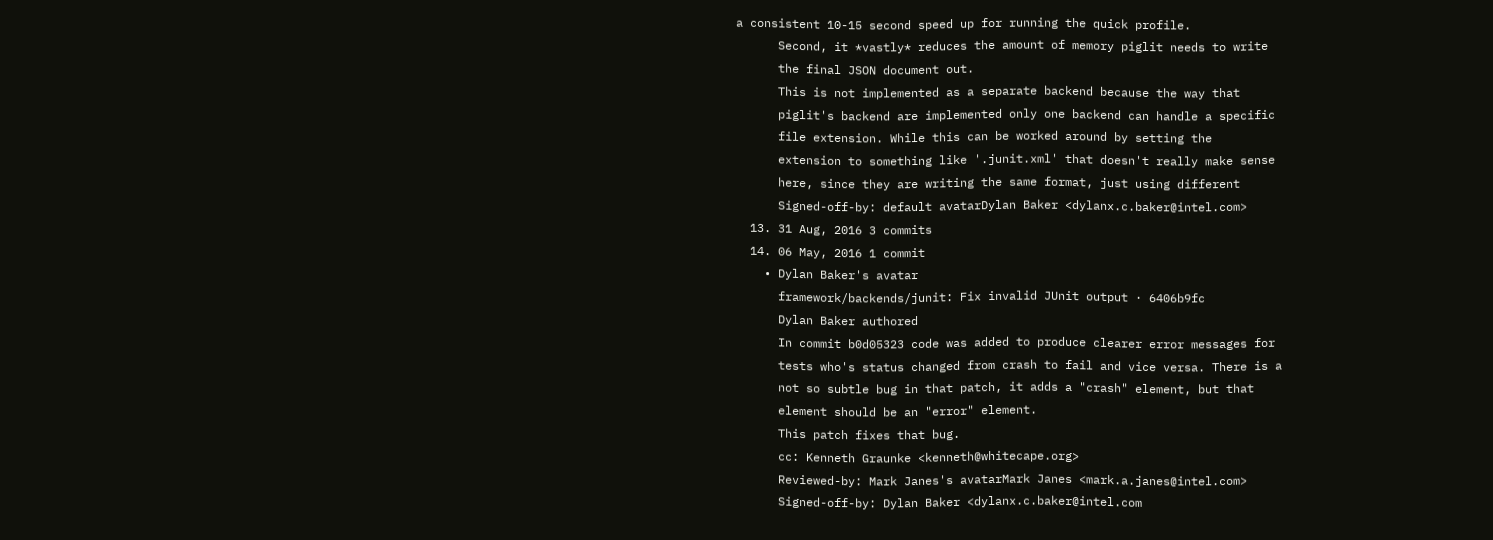a consistent 10-15 second speed up for running the quick profile.
      Second, it *vastly* reduces the amount of memory piglit needs to write
      the final JSON document out.
      This is not implemented as a separate backend because the way that
      piglit's backend are implemented only one backend can handle a specific
      file extension. While this can be worked around by setting the
      extension to something like '.junit.xml' that doesn't really make sense
      here, since they are writing the same format, just using different
      Signed-off-by: default avatarDylan Baker <dylanx.c.baker@intel.com>
  13. 31 Aug, 2016 3 commits
  14. 06 May, 2016 1 commit
    • Dylan Baker's avatar
      framework/backends/junit: Fix invalid JUnit output · 6406b9fc
      Dylan Baker authored
      In commit b0d05323 code was added to produce clearer error messages for
      tests who's status changed from crash to fail and vice versa. There is a
      not so subtle bug in that patch, it adds a "crash" element, but that
      element should be an "error" element.
      This patch fixes that bug.
      cc: Kenneth Graunke <kenneth@whitecape.org>
      Reviewed-by: Mark Janes's avatarMark Janes <mark.a.janes@intel.com>
      Signed-off-by: Dylan Baker <dylanx.c.baker@intel.com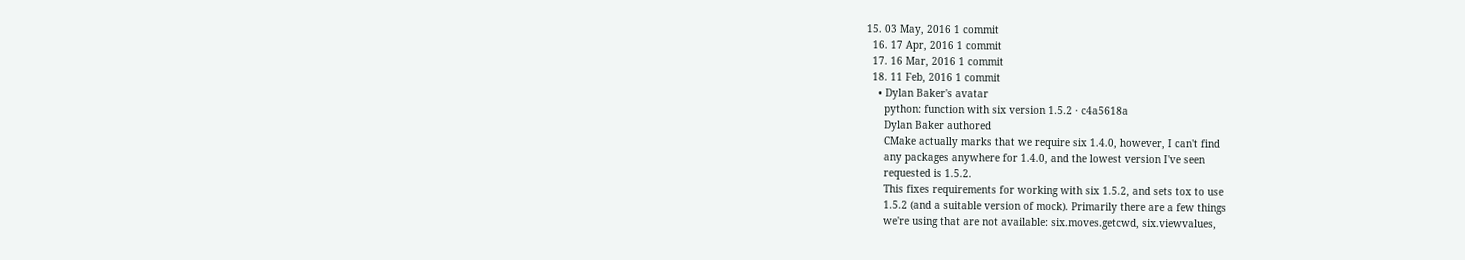15. 03 May, 2016 1 commit
  16. 17 Apr, 2016 1 commit
  17. 16 Mar, 2016 1 commit
  18. 11 Feb, 2016 1 commit
    • Dylan Baker's avatar
      python: function with six version 1.5.2 · c4a5618a
      Dylan Baker authored
      CMake actually marks that we require six 1.4.0, however, I can't find
      any packages anywhere for 1.4.0, and the lowest version I've seen
      requested is 1.5.2.
      This fixes requirements for working with six 1.5.2, and sets tox to use
      1.5.2 (and a suitable version of mock). Primarily there are a few things
      we're using that are not available: six.moves.getcwd, six.viewvalues,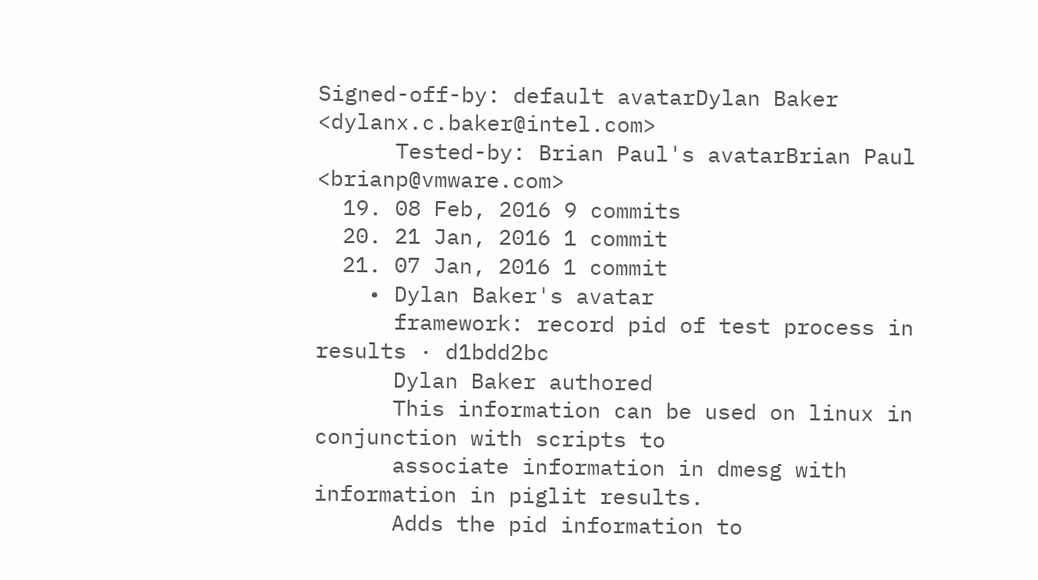Signed-off-by: default avatarDylan Baker <dylanx.c.baker@intel.com>
      Tested-by: Brian Paul's avatarBrian Paul <brianp@vmware.com>
  19. 08 Feb, 2016 9 commits
  20. 21 Jan, 2016 1 commit
  21. 07 Jan, 2016 1 commit
    • Dylan Baker's avatar
      framework: record pid of test process in results · d1bdd2bc
      Dylan Baker authored
      This information can be used on linux in conjunction with scripts to
      associate information in dmesg with information in piglit results.
      Adds the pid information to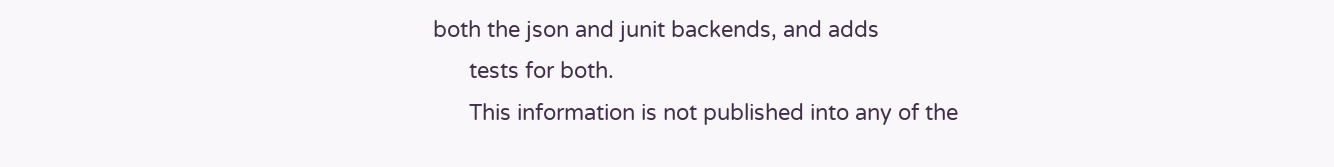both the json and junit backends, and adds
      tests for both.
      This information is not published into any of the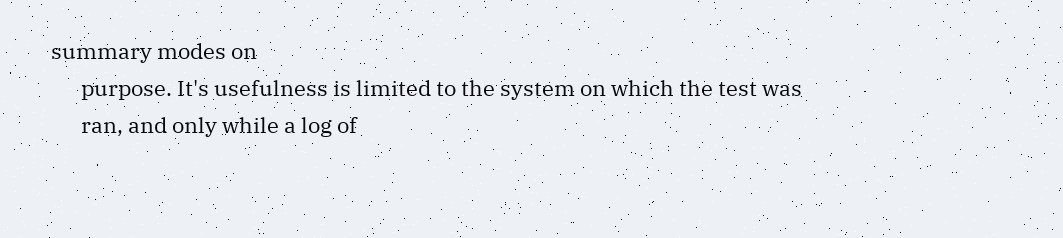summary modes on
      purpose. It's usefulness is limited to the system on which the test was
      ran, and only while a log of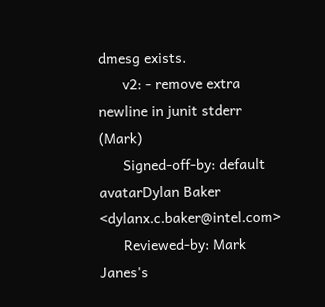dmesg exists.
      v2: - remove extra newline in junit stderr (Mark)
      Signed-off-by: default avatarDylan Baker <dylanx.c.baker@intel.com>
      Reviewed-by: Mark Janes's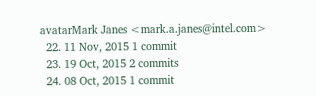avatarMark Janes <mark.a.janes@intel.com>
  22. 11 Nov, 2015 1 commit
  23. 19 Oct, 2015 2 commits
  24. 08 Oct, 2015 1 commit